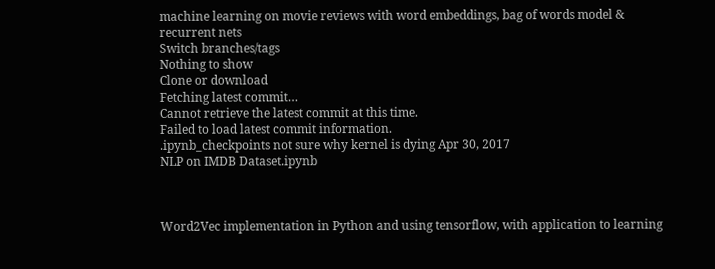machine learning on movie reviews with word embeddings, bag of words model & recurrent nets
Switch branches/tags
Nothing to show
Clone or download
Fetching latest commit…
Cannot retrieve the latest commit at this time.
Failed to load latest commit information.
.ipynb_checkpoints not sure why kernel is dying Apr 30, 2017
NLP on IMDB Dataset.ipynb



Word2Vec implementation in Python and using tensorflow, with application to learning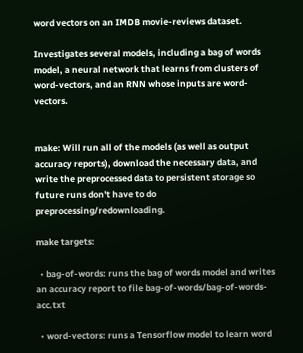word vectors on an IMDB movie-reviews dataset.

Investigates several models, including a bag of words model, a neural network that learns from clusters of word-vectors, and an RNN whose inputs are word-vectors.


make: Will run all of the models (as well as output accuracy reports), download the necessary data, and write the preprocessed data to persistent storage so future runs don't have to do preprocessing/redownloading.

make targets:

  • bag-of-words: runs the bag of words model and writes an accuracy report to file bag-of-words/bag-of-words-acc.txt

  • word-vectors: runs a Tensorflow model to learn word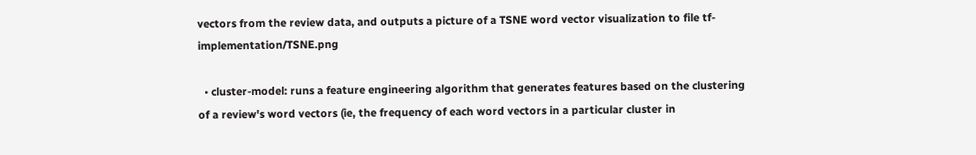vectors from the review data, and outputs a picture of a TSNE word vector visualization to file tf-implementation/TSNE.png

  • cluster-model: runs a feature engineering algorithm that generates features based on the clustering of a review's word vectors (ie, the frequency of each word vectors in a particular cluster in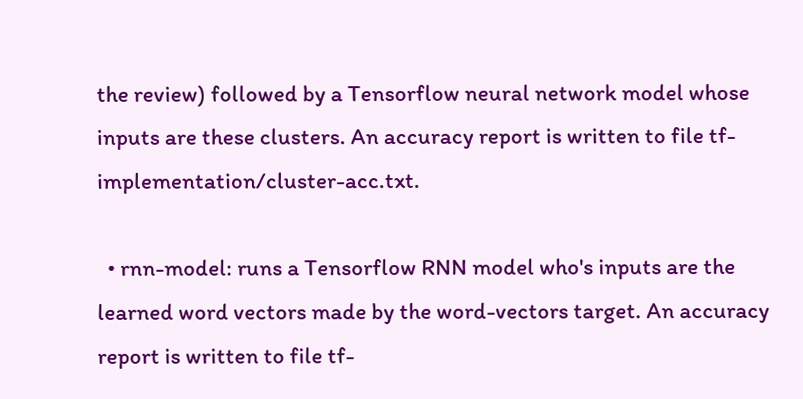the review) followed by a Tensorflow neural network model whose inputs are these clusters. An accuracy report is written to file tf-implementation/cluster-acc.txt.

  • rnn-model: runs a Tensorflow RNN model who's inputs are the learned word vectors made by the word-vectors target. An accuracy report is written to file tf-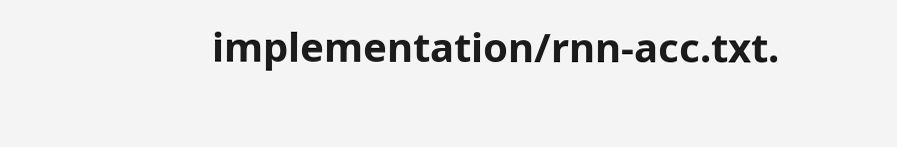implementation/rnn-acc.txt.